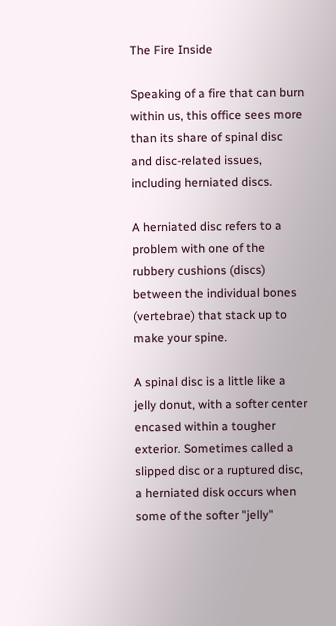The Fire Inside

Speaking of a fire that can burn within us, this office sees more than its share of spinal disc and disc-related issues, including herniated discs.

A herniated disc refers to a problem with one of the rubbery cushions (discs) between the individual bones (vertebrae) that stack up to make your spine.

A spinal disc is a little like a jelly donut, with a softer center encased within a tougher exterior. Sometimes called a slipped disc or a ruptured disc, a herniated disk occurs when some of the softer "jelly"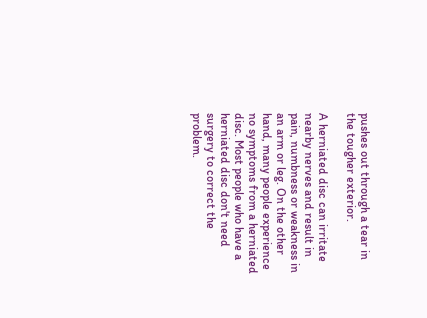pushes out through a tear in the tougher exterior.

A herniated disc can irritate nearby nerves and result in pain, numbness or weakness in an arm or leg. On the other hand, many people experience no symptoms from a herniated disc. Most people who have a herniated disc don't need surgery to correct the problem.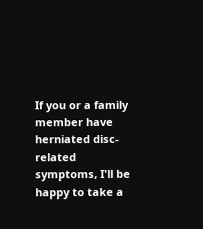If you or a family member have herniated disc-related symptoms, I'll be happy to take a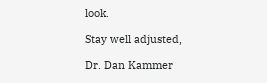look.

Stay well adjusted,

Dr. Dan Kammer